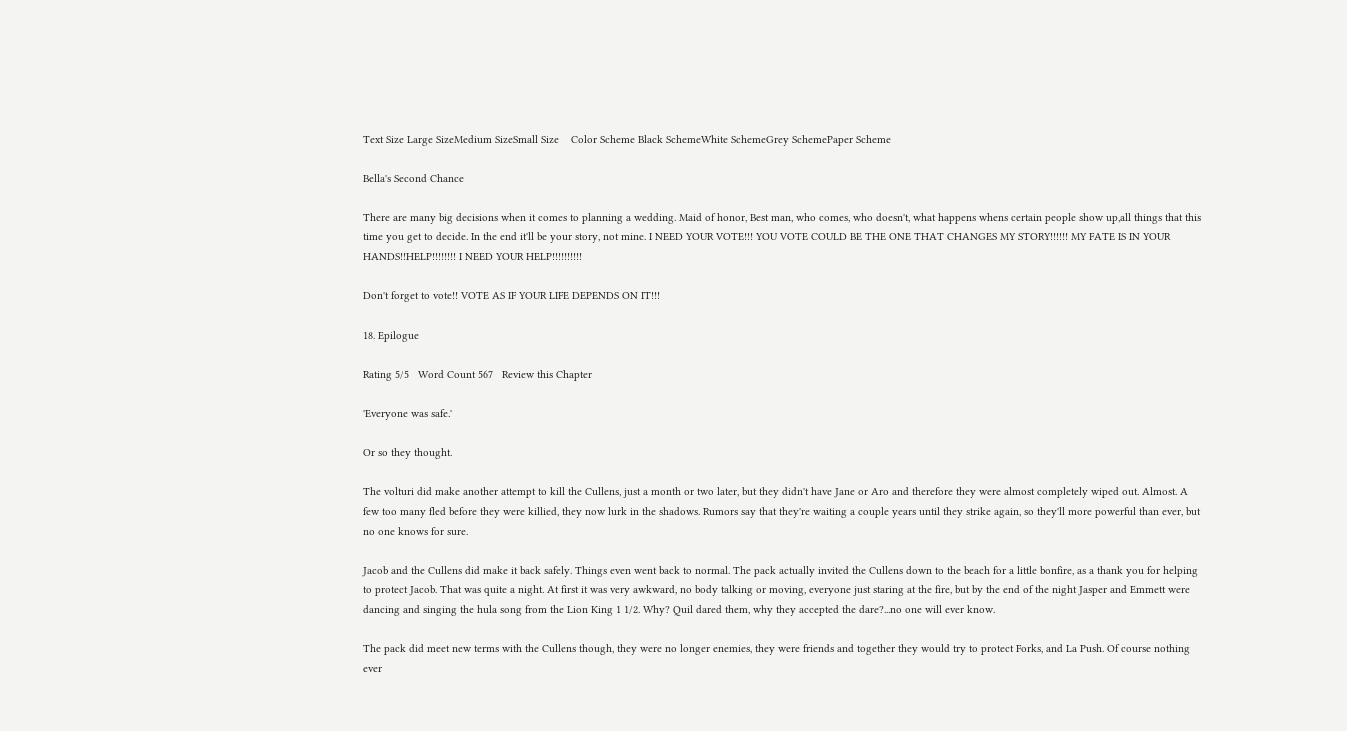Text Size Large SizeMedium SizeSmall Size    Color Scheme Black SchemeWhite SchemeGrey SchemePaper Scheme

Bella's Second Chance

There are many big decisions when it comes to planning a wedding. Maid of honor, Best man, who comes, who doesn't, what happens whens certain people show up,all things that this time you get to decide. In the end it'll be your story, not mine. I NEED YOUR VOTE!!! YOU VOTE COULD BE THE ONE THAT CHANGES MY STORY!!!!!! MY FATE IS IN YOUR HANDS!!HELP!!!!!!!! I NEED YOUR HELP!!!!!!!!!!

Don't forget to vote!! VOTE AS IF YOUR LIFE DEPENDS ON IT!!!

18. Epilogue

Rating 5/5   Word Count 567   Review this Chapter

'Everyone was safe.'

Or so they thought.

The volturi did make another attempt to kill the Cullens, just a month or two later, but they didn't have Jane or Aro and therefore they were almost completely wiped out. Almost. A few too many fled before they were killied, they now lurk in the shadows. Rumors say that they're waiting a couple years until they strike again, so they'll more powerful than ever, but no one knows for sure.

Jacob and the Cullens did make it back safely. Things even went back to normal. The pack actually invited the Cullens down to the beach for a little bonfire, as a thank you for helping to protect Jacob. That was quite a night. At first it was very awkward, no body talking or moving, everyone just staring at the fire, but by the end of the night Jasper and Emmett were dancing and singing the hula song from the Lion King 1 1/2. Why? Quil dared them, why they accepted the dare?...no one will ever know.

The pack did meet new terms with the Cullens though, they were no longer enemies, they were friends and together they would try to protect Forks, and La Push. Of course nothing ever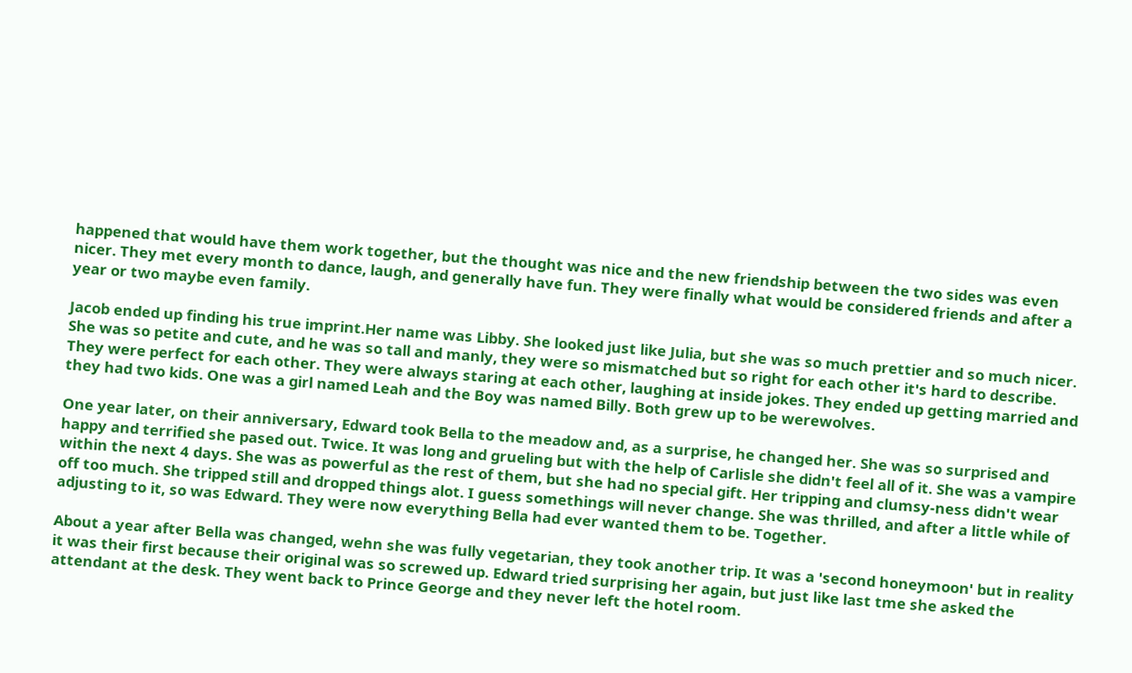happened that would have them work together, but the thought was nice and the new friendship between the two sides was even nicer. They met every month to dance, laugh, and generally have fun. They were finally what would be considered friends and after a year or two maybe even family.

Jacob ended up finding his true imprint.Her name was Libby. She looked just like Julia, but she was so much prettier and so much nicer. She was so petite and cute, and he was so tall and manly, they were so mismatched but so right for each other it's hard to describe. They were perfect for each other. They were always staring at each other, laughing at inside jokes. They ended up getting married and they had two kids. One was a girl named Leah and the Boy was named Billy. Both grew up to be werewolves.

One year later, on their anniversary, Edward took Bella to the meadow and, as a surprise, he changed her. She was so surprised and happy and terrified she pased out. Twice. It was long and grueling but with the help of Carlisle she didn't feel all of it. She was a vampire within the next 4 days. She was as powerful as the rest of them, but she had no special gift. Her tripping and clumsy-ness didn't wear off too much. She tripped still and dropped things alot. I guess somethings will never change. She was thrilled, and after a little while of adjusting to it, so was Edward. They were now everything Bella had ever wanted them to be. Together.

About a year after Bella was changed, wehn she was fully vegetarian, they took another trip. It was a 'second honeymoon' but in reality it was their first because their original was so screwed up. Edward tried surprising her again, but just like last tme she asked the attendant at the desk. They went back to Prince George and they never left the hotel room.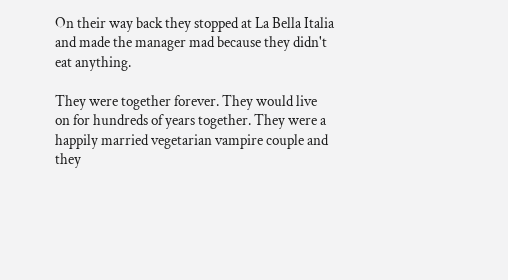On their way back they stopped at La Bella Italia and made the manager mad because they didn't eat anything.

They were together forever. They would live on for hundreds of years together. They were a happily married vegetarian vampire couple and they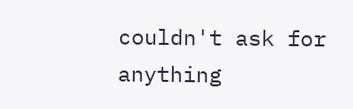couldn't ask for anything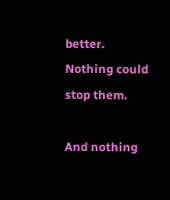better. Nothing could stop them.

And nothing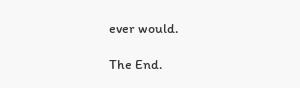ever would.

The End.